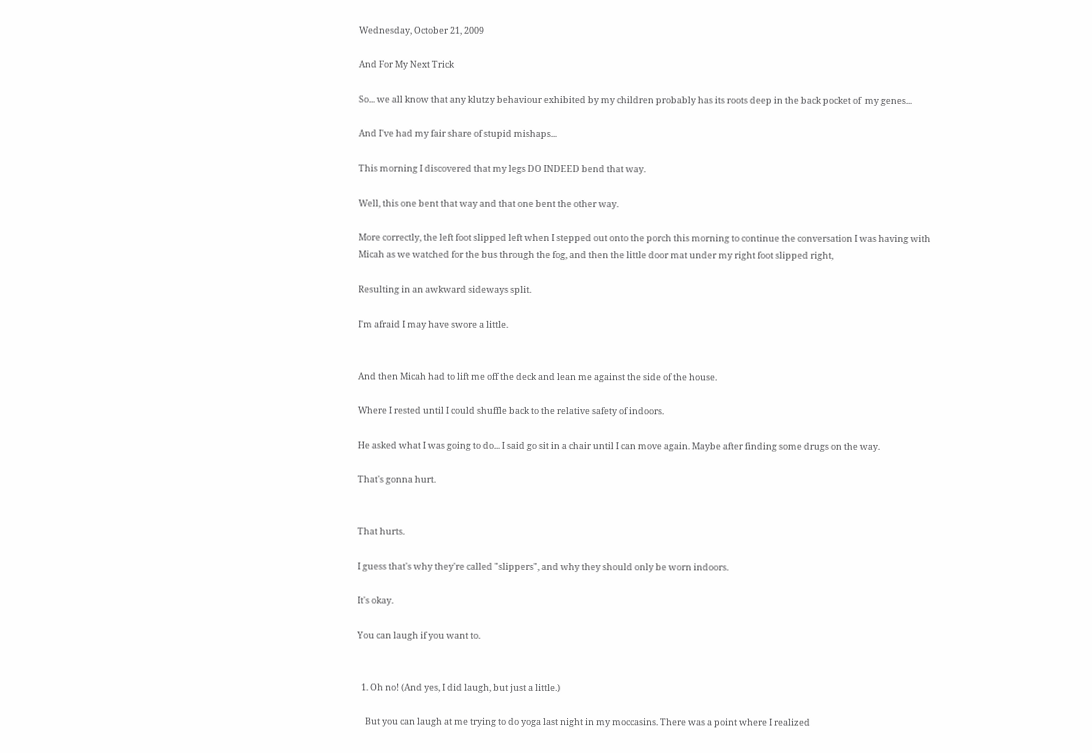Wednesday, October 21, 2009

And For My Next Trick

So... we all know that any klutzy behaviour exhibited by my children probably has its roots deep in the back pocket of  my genes...

And I've had my fair share of stupid mishaps...

This morning I discovered that my legs DO INDEED bend that way.

Well, this one bent that way and that one bent the other way.

More correctly, the left foot slipped left when I stepped out onto the porch this morning to continue the conversation I was having with Micah as we watched for the bus through the fog, and then the little door mat under my right foot slipped right,

Resulting in an awkward sideways split.

I'm afraid I may have swore a little.


And then Micah had to lift me off the deck and lean me against the side of the house.

Where I rested until I could shuffle back to the relative safety of indoors.

He asked what I was going to do... I said go sit in a chair until I can move again. Maybe after finding some drugs on the way.

That's gonna hurt.


That hurts.

I guess that's why they're called "slippers", and why they should only be worn indoors.

It's okay.

You can laugh if you want to.


  1. Oh no! (And yes, I did laugh, but just a little.)

    But you can laugh at me trying to do yoga last night in my moccasins. There was a point where I realized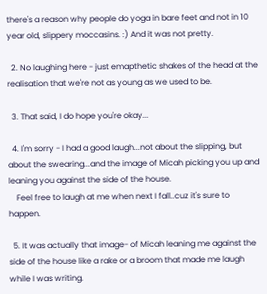there's a reason why people do yoga in bare feet and not in 10 year old, slippery moccasins. :) And it was not pretty.

  2. No laughing here - just emapthetic shakes of the head at the realisation that we're not as young as we used to be.

  3. That said, I do hope you're okay...

  4. I'm sorry - I had a good laugh...not about the slipping, but about the swearing...and the image of Micah picking you up and leaning you against the side of the house.
    Feel free to laugh at me when next I fall..cuz it's sure to happen.

  5. It was actually that image- of Micah leaning me against the side of the house like a rake or a broom that made me laugh while I was writing.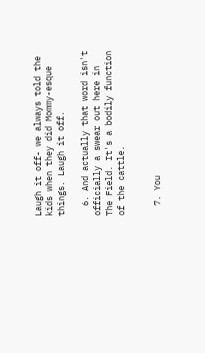Laugh it off- we always told the kids when they did Mommy-esque things. Laugh it off.

  6. And actually that word isn't officially a swear out here in The Field. It's a bodily function of the cattle.


  7. You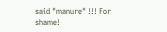said "manure" !!! For shame!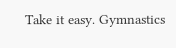Take it easy. Gymnastics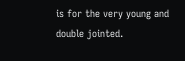is for the very young and double jointed.